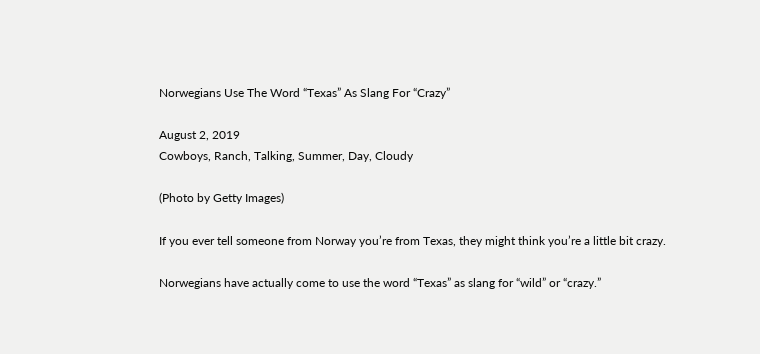Norwegians Use The Word “Texas” As Slang For “Crazy”

August 2, 2019
Cowboys, Ranch, Talking, Summer, Day, Cloudy

(Photo by Getty Images)

If you ever tell someone from Norway you’re from Texas, they might think you’re a little bit crazy.

Norwegians have actually come to use the word “Texas” as slang for “wild” or “crazy.”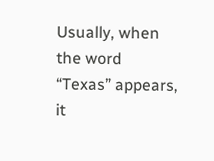Usually, when the word “Texas” appears, it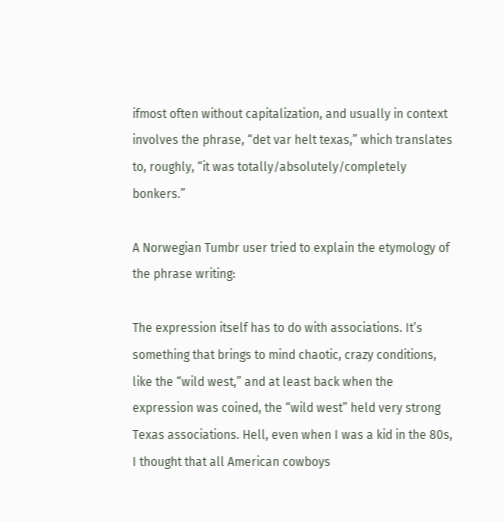ifmost often without capitalization, and usually in context involves the phrase, “det var helt texas,” which translates to, roughly, “it was totally/absolutely/completely bonkers.”

A Norwegian Tumbr user tried to explain the etymology of the phrase writing:

The expression itself has to do with associations. It’s something that brings to mind chaotic, crazy conditions, like the “wild west,” and at least back when the expression was coined, the “wild west” held very strong Texas associations. Hell, even when I was a kid in the 80s, I thought that all American cowboys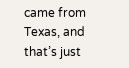came from Texas, and that’s just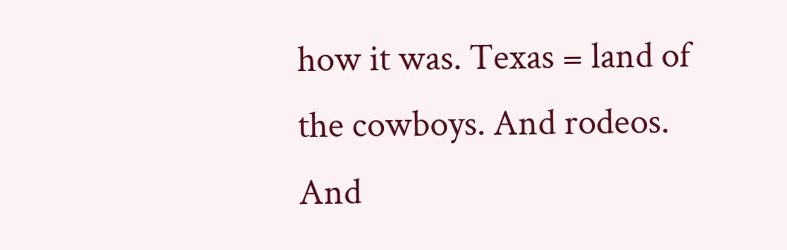how it was. Texas = land of the cowboys. And rodeos. And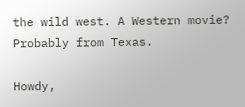the wild west. A Western movie? Probably from Texas.

Howdy,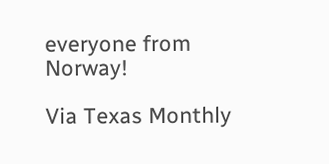everyone from Norway!

Via Texas Monthly